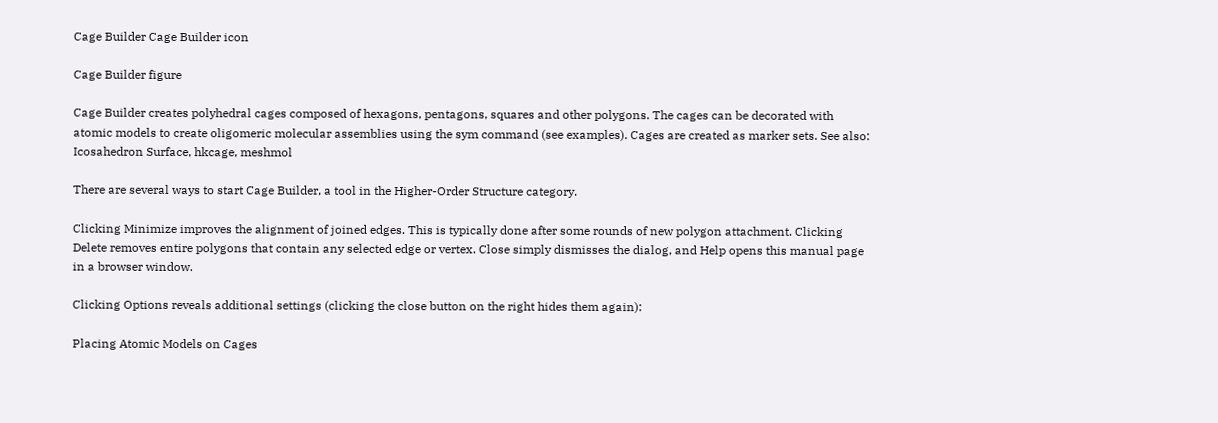Cage Builder Cage Builder icon

Cage Builder figure

Cage Builder creates polyhedral cages composed of hexagons, pentagons, squares and other polygons. The cages can be decorated with atomic models to create oligomeric molecular assemblies using the sym command (see examples). Cages are created as marker sets. See also: Icosahedron Surface, hkcage, meshmol

There are several ways to start Cage Builder, a tool in the Higher-Order Structure category.

Clicking Minimize improves the alignment of joined edges. This is typically done after some rounds of new polygon attachment. Clicking Delete removes entire polygons that contain any selected edge or vertex. Close simply dismisses the dialog, and Help opens this manual page in a browser window.

Clicking Options reveals additional settings (clicking the close button on the right hides them again):

Placing Atomic Models on Cages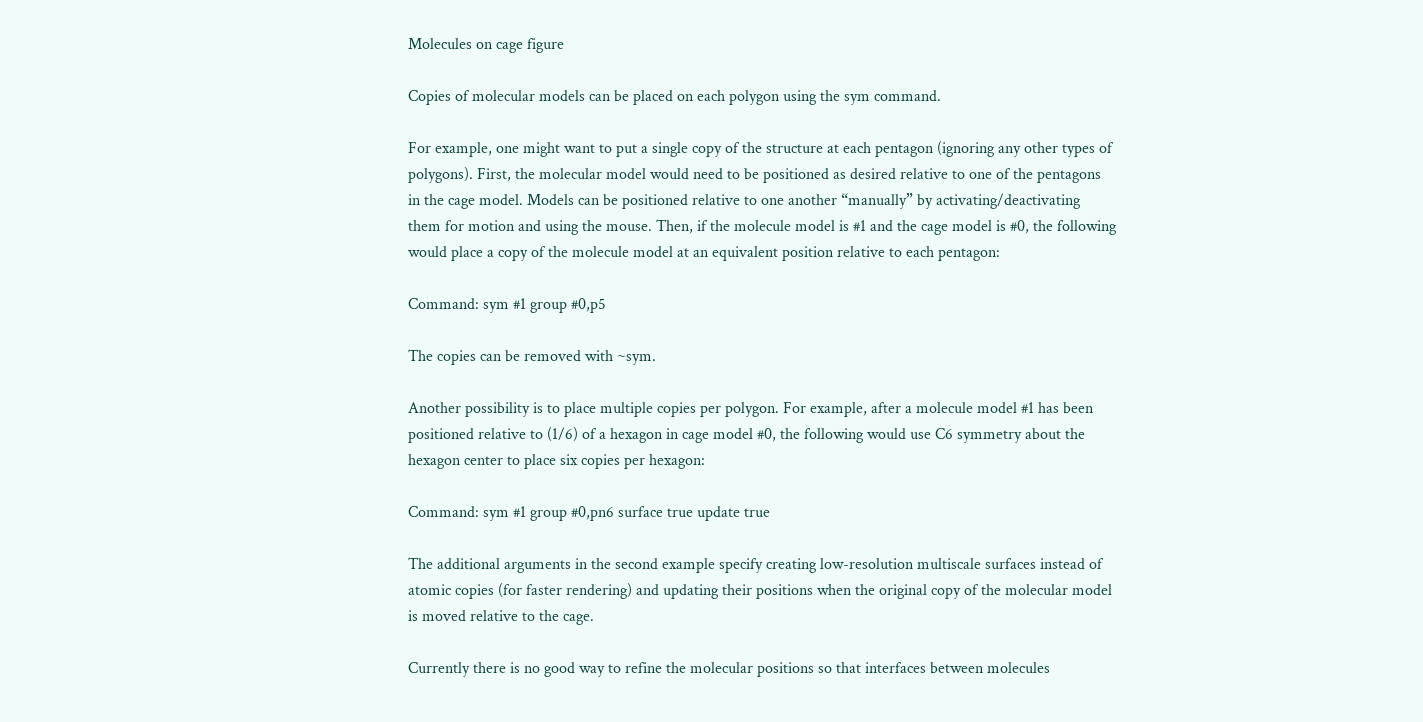Molecules on cage figure

Copies of molecular models can be placed on each polygon using the sym command.

For example, one might want to put a single copy of the structure at each pentagon (ignoring any other types of polygons). First, the molecular model would need to be positioned as desired relative to one of the pentagons in the cage model. Models can be positioned relative to one another “manually” by activating/deactivating them for motion and using the mouse. Then, if the molecule model is #1 and the cage model is #0, the following would place a copy of the molecule model at an equivalent position relative to each pentagon:

Command: sym #1 group #0,p5

The copies can be removed with ~sym.

Another possibility is to place multiple copies per polygon. For example, after a molecule model #1 has been positioned relative to (1/6) of a hexagon in cage model #0, the following would use C6 symmetry about the hexagon center to place six copies per hexagon:

Command: sym #1 group #0,pn6 surface true update true

The additional arguments in the second example specify creating low-resolution multiscale surfaces instead of atomic copies (for faster rendering) and updating their positions when the original copy of the molecular model is moved relative to the cage.

Currently there is no good way to refine the molecular positions so that interfaces between molecules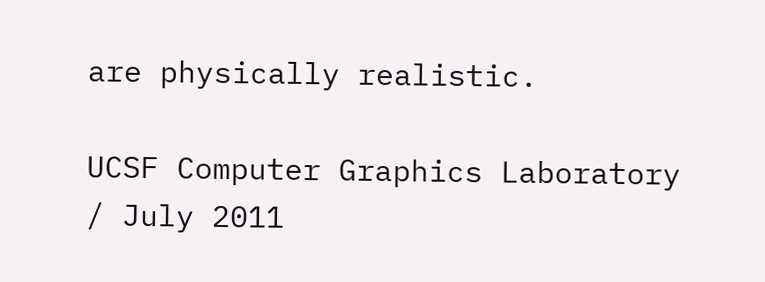are physically realistic.

UCSF Computer Graphics Laboratory / July 2011